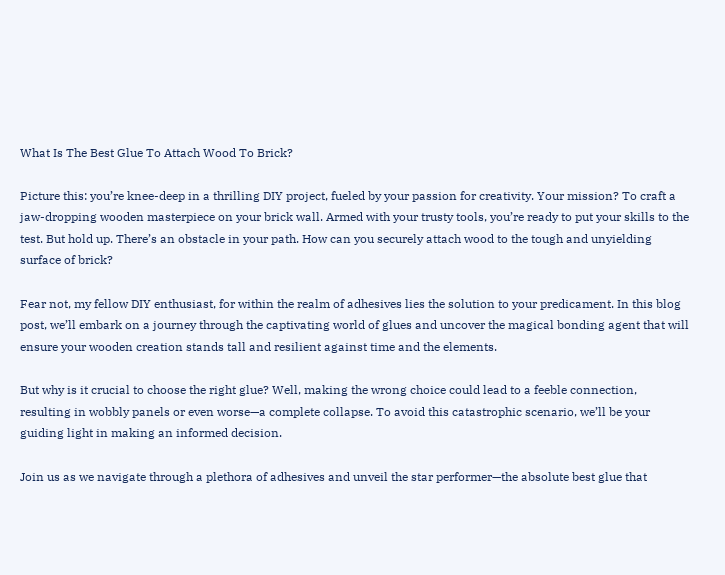What Is The Best Glue To Attach Wood To Brick?

Picture this: you’re knee-deep in a thrilling DIY project, fueled by your passion for creativity. Your mission? To craft a jaw-dropping wooden masterpiece on your brick wall. Armed with your trusty tools, you’re ready to put your skills to the test. But hold up. There’s an obstacle in your path. How can you securely attach wood to the tough and unyielding surface of brick?

Fear not, my fellow DIY enthusiast, for within the realm of adhesives lies the solution to your predicament. In this blog post, we’ll embark on a journey through the captivating world of glues and uncover the magical bonding agent that will ensure your wooden creation stands tall and resilient against time and the elements.

But why is it crucial to choose the right glue? Well, making the wrong choice could lead to a feeble connection, resulting in wobbly panels or even worse—a complete collapse. To avoid this catastrophic scenario, we’ll be your guiding light in making an informed decision.

Join us as we navigate through a plethora of adhesives and unveil the star performer—the absolute best glue that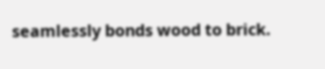seamlessly bonds wood to brick.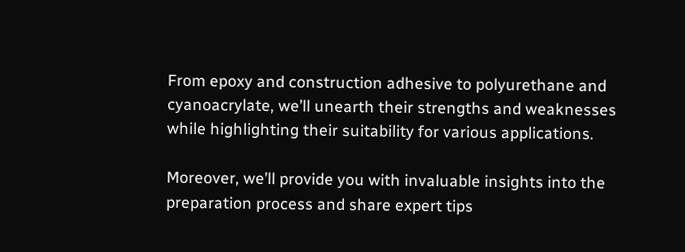From epoxy and construction adhesive to polyurethane and cyanoacrylate, we’ll unearth their strengths and weaknesses while highlighting their suitability for various applications.

Moreover, we’ll provide you with invaluable insights into the preparation process and share expert tips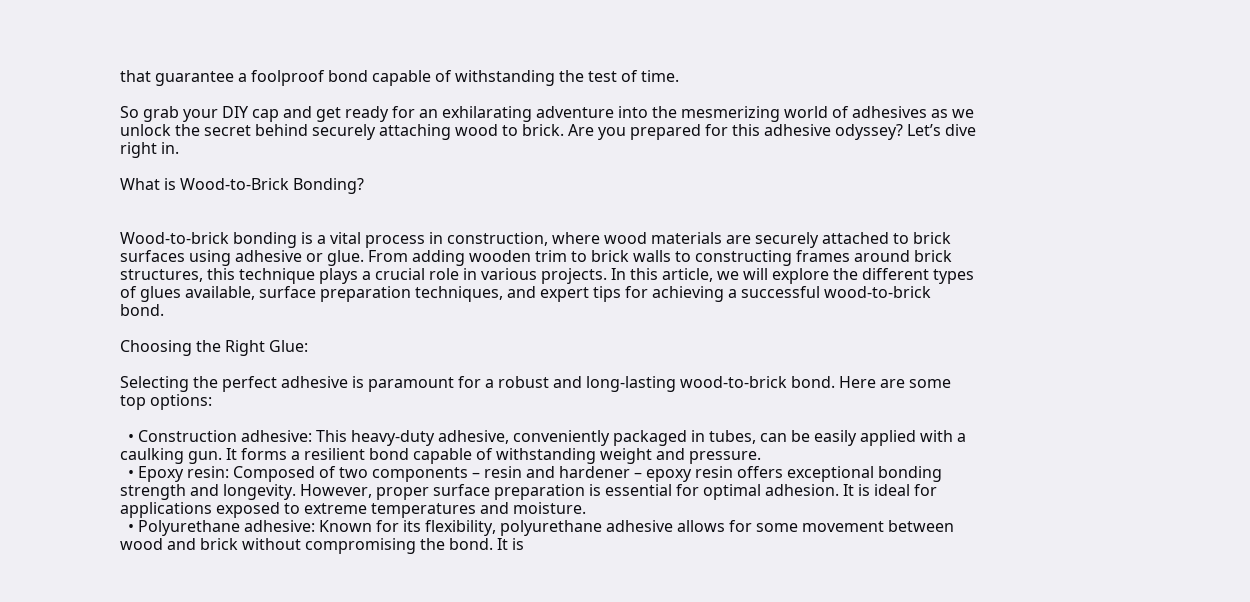that guarantee a foolproof bond capable of withstanding the test of time.

So grab your DIY cap and get ready for an exhilarating adventure into the mesmerizing world of adhesives as we unlock the secret behind securely attaching wood to brick. Are you prepared for this adhesive odyssey? Let’s dive right in.

What is Wood-to-Brick Bonding?


Wood-to-brick bonding is a vital process in construction, where wood materials are securely attached to brick surfaces using adhesive or glue. From adding wooden trim to brick walls to constructing frames around brick structures, this technique plays a crucial role in various projects. In this article, we will explore the different types of glues available, surface preparation techniques, and expert tips for achieving a successful wood-to-brick bond.

Choosing the Right Glue:

Selecting the perfect adhesive is paramount for a robust and long-lasting wood-to-brick bond. Here are some top options:

  • Construction adhesive: This heavy-duty adhesive, conveniently packaged in tubes, can be easily applied with a caulking gun. It forms a resilient bond capable of withstanding weight and pressure.
  • Epoxy resin: Composed of two components – resin and hardener – epoxy resin offers exceptional bonding strength and longevity. However, proper surface preparation is essential for optimal adhesion. It is ideal for applications exposed to extreme temperatures and moisture.
  • Polyurethane adhesive: Known for its flexibility, polyurethane adhesive allows for some movement between wood and brick without compromising the bond. It is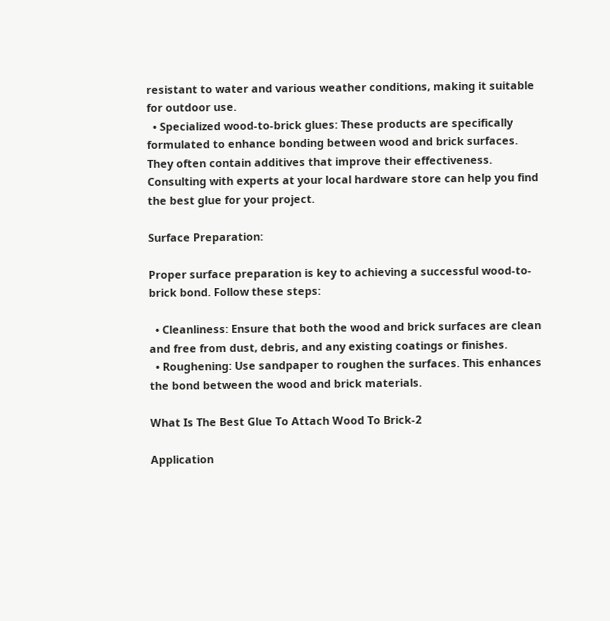resistant to water and various weather conditions, making it suitable for outdoor use.
  • Specialized wood-to-brick glues: These products are specifically formulated to enhance bonding between wood and brick surfaces. They often contain additives that improve their effectiveness. Consulting with experts at your local hardware store can help you find the best glue for your project.

Surface Preparation:

Proper surface preparation is key to achieving a successful wood-to-brick bond. Follow these steps:

  • Cleanliness: Ensure that both the wood and brick surfaces are clean and free from dust, debris, and any existing coatings or finishes.
  • Roughening: Use sandpaper to roughen the surfaces. This enhances the bond between the wood and brick materials.

What Is The Best Glue To Attach Wood To Brick-2

Application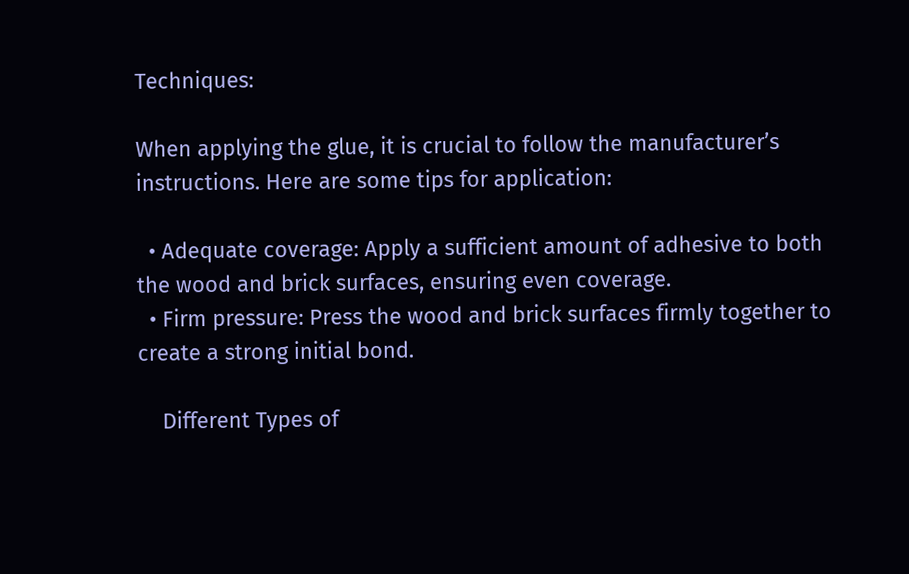Techniques:

When applying the glue, it is crucial to follow the manufacturer’s instructions. Here are some tips for application:

  • Adequate coverage: Apply a sufficient amount of adhesive to both the wood and brick surfaces, ensuring even coverage.
  • Firm pressure: Press the wood and brick surfaces firmly together to create a strong initial bond.

    Different Types of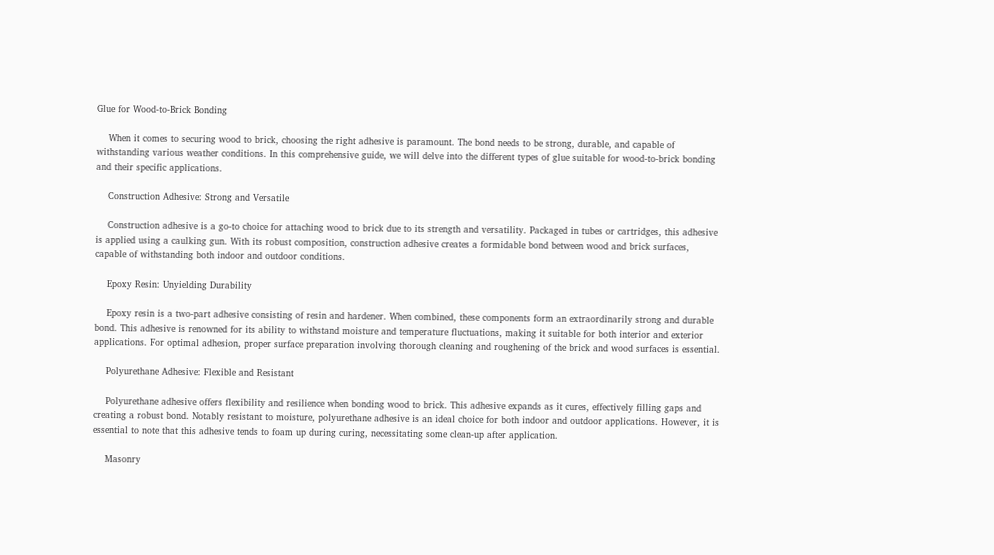Glue for Wood-to-Brick Bonding

    When it comes to securing wood to brick, choosing the right adhesive is paramount. The bond needs to be strong, durable, and capable of withstanding various weather conditions. In this comprehensive guide, we will delve into the different types of glue suitable for wood-to-brick bonding and their specific applications.

    Construction Adhesive: Strong and Versatile

    Construction adhesive is a go-to choice for attaching wood to brick due to its strength and versatility. Packaged in tubes or cartridges, this adhesive is applied using a caulking gun. With its robust composition, construction adhesive creates a formidable bond between wood and brick surfaces, capable of withstanding both indoor and outdoor conditions.

    Epoxy Resin: Unyielding Durability

    Epoxy resin is a two-part adhesive consisting of resin and hardener. When combined, these components form an extraordinarily strong and durable bond. This adhesive is renowned for its ability to withstand moisture and temperature fluctuations, making it suitable for both interior and exterior applications. For optimal adhesion, proper surface preparation involving thorough cleaning and roughening of the brick and wood surfaces is essential.

    Polyurethane Adhesive: Flexible and Resistant

    Polyurethane adhesive offers flexibility and resilience when bonding wood to brick. This adhesive expands as it cures, effectively filling gaps and creating a robust bond. Notably resistant to moisture, polyurethane adhesive is an ideal choice for both indoor and outdoor applications. However, it is essential to note that this adhesive tends to foam up during curing, necessitating some clean-up after application.

    Masonry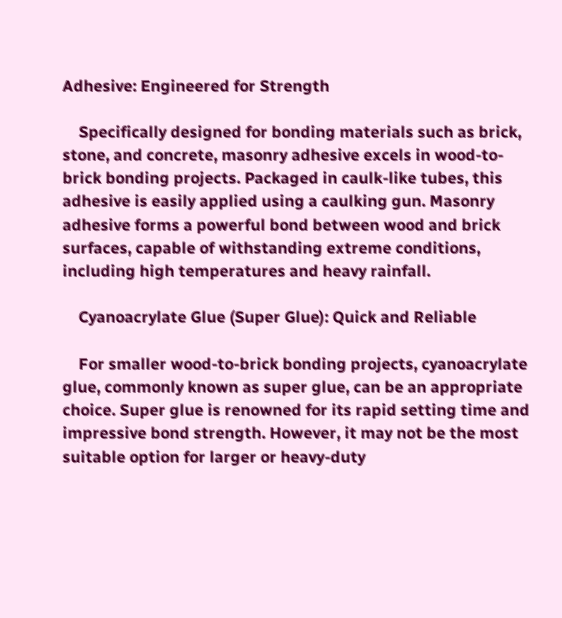Adhesive: Engineered for Strength

    Specifically designed for bonding materials such as brick, stone, and concrete, masonry adhesive excels in wood-to-brick bonding projects. Packaged in caulk-like tubes, this adhesive is easily applied using a caulking gun. Masonry adhesive forms a powerful bond between wood and brick surfaces, capable of withstanding extreme conditions, including high temperatures and heavy rainfall.

    Cyanoacrylate Glue (Super Glue): Quick and Reliable

    For smaller wood-to-brick bonding projects, cyanoacrylate glue, commonly known as super glue, can be an appropriate choice. Super glue is renowned for its rapid setting time and impressive bond strength. However, it may not be the most suitable option for larger or heavy-duty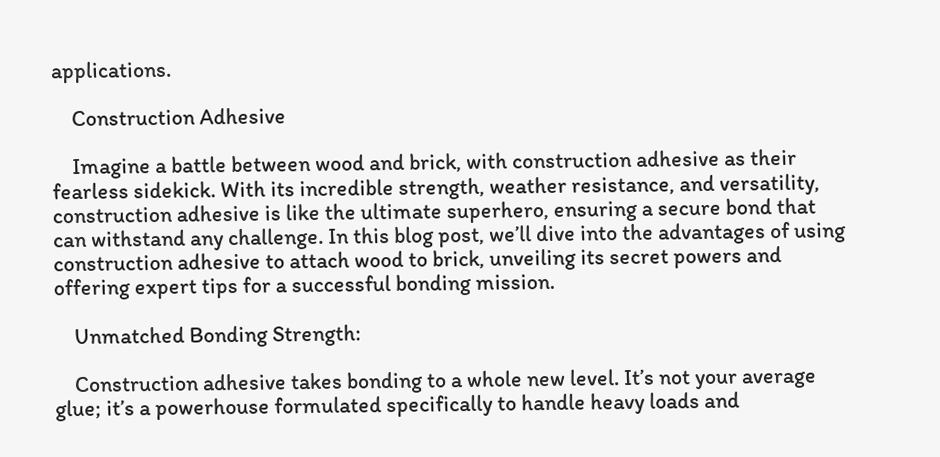applications.

    Construction Adhesive

    Imagine a battle between wood and brick, with construction adhesive as their fearless sidekick. With its incredible strength, weather resistance, and versatility, construction adhesive is like the ultimate superhero, ensuring a secure bond that can withstand any challenge. In this blog post, we’ll dive into the advantages of using construction adhesive to attach wood to brick, unveiling its secret powers and offering expert tips for a successful bonding mission.

    Unmatched Bonding Strength:

    Construction adhesive takes bonding to a whole new level. It’s not your average glue; it’s a powerhouse formulated specifically to handle heavy loads and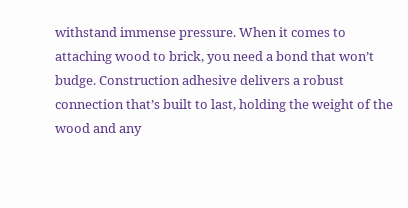withstand immense pressure. When it comes to attaching wood to brick, you need a bond that won’t budge. Construction adhesive delivers a robust connection that’s built to last, holding the weight of the wood and any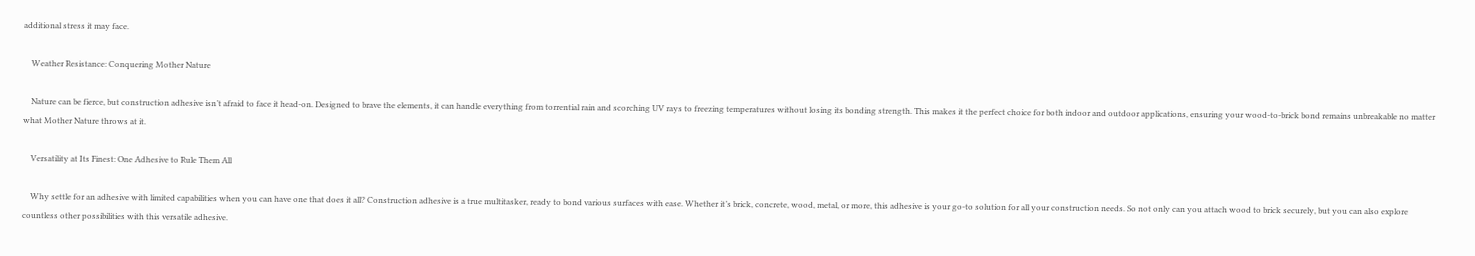additional stress it may face.

    Weather Resistance: Conquering Mother Nature

    Nature can be fierce, but construction adhesive isn’t afraid to face it head-on. Designed to brave the elements, it can handle everything from torrential rain and scorching UV rays to freezing temperatures without losing its bonding strength. This makes it the perfect choice for both indoor and outdoor applications, ensuring your wood-to-brick bond remains unbreakable no matter what Mother Nature throws at it.

    Versatility at Its Finest: One Adhesive to Rule Them All

    Why settle for an adhesive with limited capabilities when you can have one that does it all? Construction adhesive is a true multitasker, ready to bond various surfaces with ease. Whether it’s brick, concrete, wood, metal, or more, this adhesive is your go-to solution for all your construction needs. So not only can you attach wood to brick securely, but you can also explore countless other possibilities with this versatile adhesive.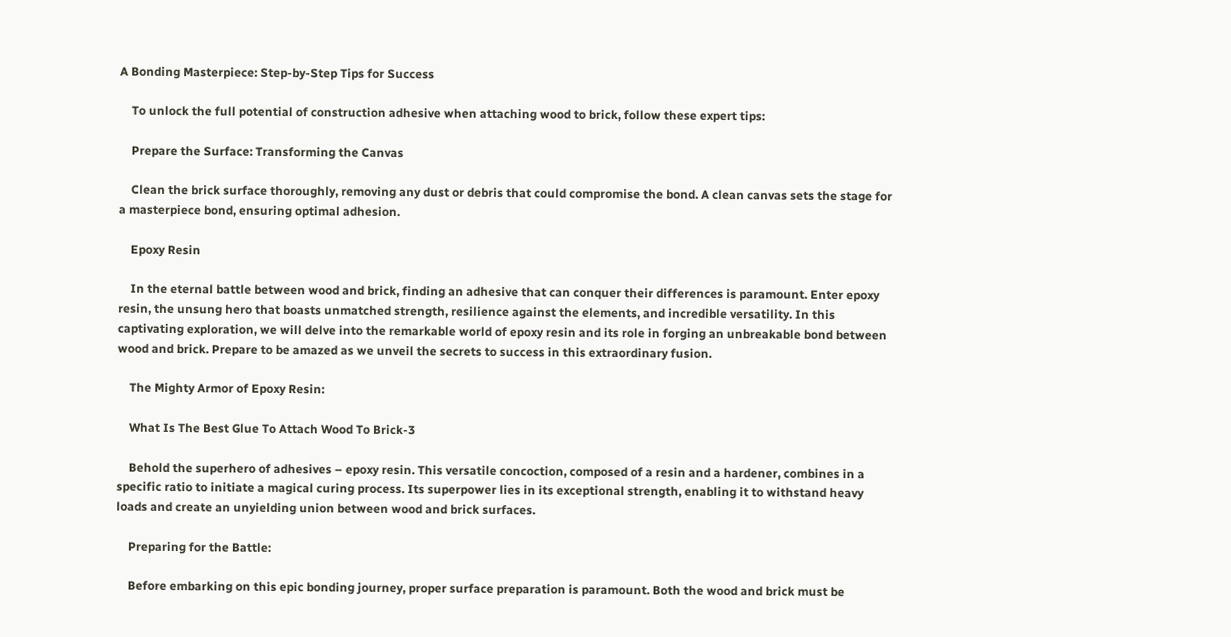A Bonding Masterpiece: Step-by-Step Tips for Success

    To unlock the full potential of construction adhesive when attaching wood to brick, follow these expert tips:

    Prepare the Surface: Transforming the Canvas

    Clean the brick surface thoroughly, removing any dust or debris that could compromise the bond. A clean canvas sets the stage for a masterpiece bond, ensuring optimal adhesion.

    Epoxy Resin

    In the eternal battle between wood and brick, finding an adhesive that can conquer their differences is paramount. Enter epoxy resin, the unsung hero that boasts unmatched strength, resilience against the elements, and incredible versatility. In this captivating exploration, we will delve into the remarkable world of epoxy resin and its role in forging an unbreakable bond between wood and brick. Prepare to be amazed as we unveil the secrets to success in this extraordinary fusion.

    The Mighty Armor of Epoxy Resin:

    What Is The Best Glue To Attach Wood To Brick-3

    Behold the superhero of adhesives – epoxy resin. This versatile concoction, composed of a resin and a hardener, combines in a specific ratio to initiate a magical curing process. Its superpower lies in its exceptional strength, enabling it to withstand heavy loads and create an unyielding union between wood and brick surfaces.

    Preparing for the Battle:

    Before embarking on this epic bonding journey, proper surface preparation is paramount. Both the wood and brick must be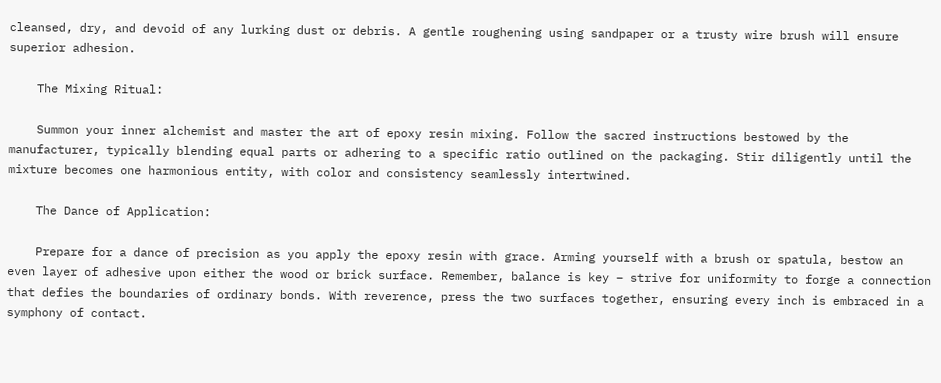cleansed, dry, and devoid of any lurking dust or debris. A gentle roughening using sandpaper or a trusty wire brush will ensure superior adhesion.

    The Mixing Ritual:

    Summon your inner alchemist and master the art of epoxy resin mixing. Follow the sacred instructions bestowed by the manufacturer, typically blending equal parts or adhering to a specific ratio outlined on the packaging. Stir diligently until the mixture becomes one harmonious entity, with color and consistency seamlessly intertwined.

    The Dance of Application:

    Prepare for a dance of precision as you apply the epoxy resin with grace. Arming yourself with a brush or spatula, bestow an even layer of adhesive upon either the wood or brick surface. Remember, balance is key – strive for uniformity to forge a connection that defies the boundaries of ordinary bonds. With reverence, press the two surfaces together, ensuring every inch is embraced in a symphony of contact.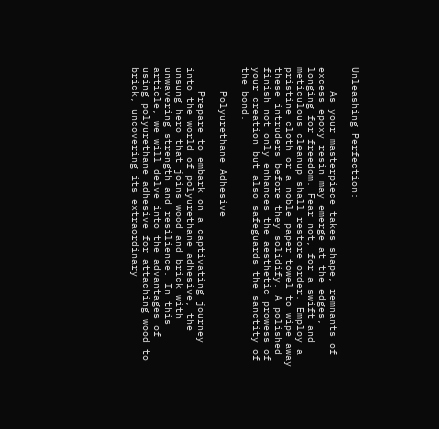Unleashing Perfection:

    As your masterpiece takes shape, remnants of excess epoxy resin may emerge at the edges, longing for freedom. Fear not, for a swift and meticulous cleanup shall restore order. Employ a pristine cloth or a noble paper towel to wipe away these intruders before they solidify. A polished finish not only enhances the aesthetic prowess of your creation but also safeguards the sanctity of the bond.

    Polyurethane Adhesive

    Prepare to embark on a captivating journey into the world of polyurethane adhesive, the unsung hero that joins wood and brick with unwavering strength and resilience. In this article, we will delve into the advantages of using polyurethane adhesive for attaching wood to brick, uncovering its extraordinary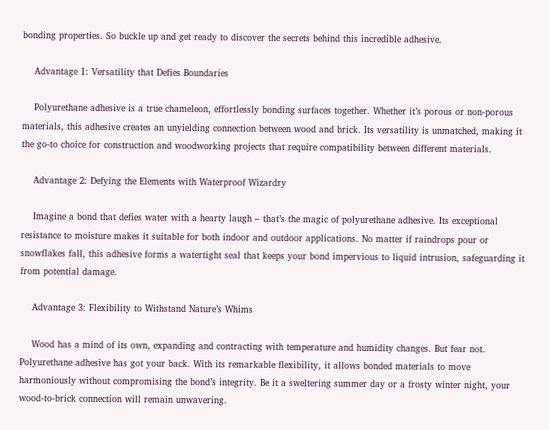bonding properties. So buckle up and get ready to discover the secrets behind this incredible adhesive.

    Advantage 1: Versatility that Defies Boundaries

    Polyurethane adhesive is a true chameleon, effortlessly bonding surfaces together. Whether it’s porous or non-porous materials, this adhesive creates an unyielding connection between wood and brick. Its versatility is unmatched, making it the go-to choice for construction and woodworking projects that require compatibility between different materials.

    Advantage 2: Defying the Elements with Waterproof Wizardry

    Imagine a bond that defies water with a hearty laugh – that’s the magic of polyurethane adhesive. Its exceptional resistance to moisture makes it suitable for both indoor and outdoor applications. No matter if raindrops pour or snowflakes fall, this adhesive forms a watertight seal that keeps your bond impervious to liquid intrusion, safeguarding it from potential damage.

    Advantage 3: Flexibility to Withstand Nature’s Whims

    Wood has a mind of its own, expanding and contracting with temperature and humidity changes. But fear not. Polyurethane adhesive has got your back. With its remarkable flexibility, it allows bonded materials to move harmoniously without compromising the bond’s integrity. Be it a sweltering summer day or a frosty winter night, your wood-to-brick connection will remain unwavering.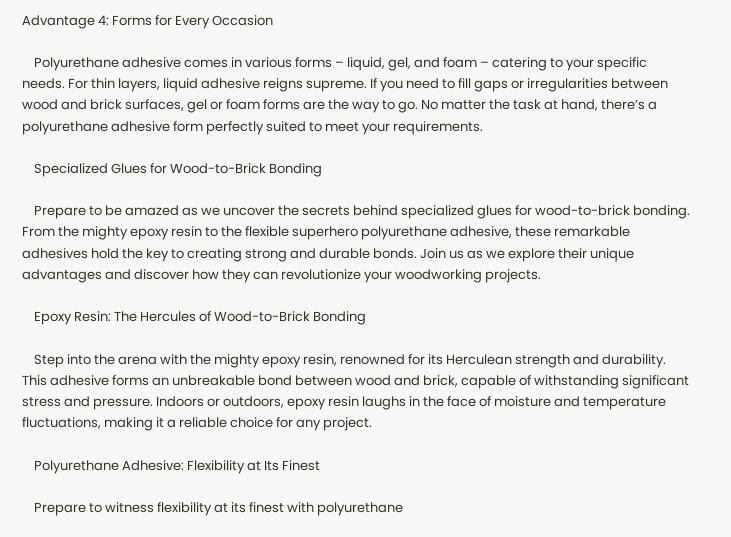Advantage 4: Forms for Every Occasion

    Polyurethane adhesive comes in various forms – liquid, gel, and foam – catering to your specific needs. For thin layers, liquid adhesive reigns supreme. If you need to fill gaps or irregularities between wood and brick surfaces, gel or foam forms are the way to go. No matter the task at hand, there’s a polyurethane adhesive form perfectly suited to meet your requirements.

    Specialized Glues for Wood-to-Brick Bonding

    Prepare to be amazed as we uncover the secrets behind specialized glues for wood-to-brick bonding. From the mighty epoxy resin to the flexible superhero polyurethane adhesive, these remarkable adhesives hold the key to creating strong and durable bonds. Join us as we explore their unique advantages and discover how they can revolutionize your woodworking projects.

    Epoxy Resin: The Hercules of Wood-to-Brick Bonding

    Step into the arena with the mighty epoxy resin, renowned for its Herculean strength and durability. This adhesive forms an unbreakable bond between wood and brick, capable of withstanding significant stress and pressure. Indoors or outdoors, epoxy resin laughs in the face of moisture and temperature fluctuations, making it a reliable choice for any project.

    Polyurethane Adhesive: Flexibility at Its Finest

    Prepare to witness flexibility at its finest with polyurethane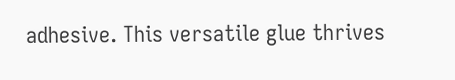adhesive. This versatile glue thrives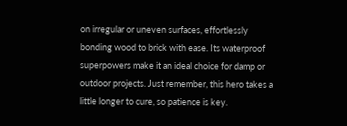on irregular or uneven surfaces, effortlessly bonding wood to brick with ease. Its waterproof superpowers make it an ideal choice for damp or outdoor projects. Just remember, this hero takes a little longer to cure, so patience is key.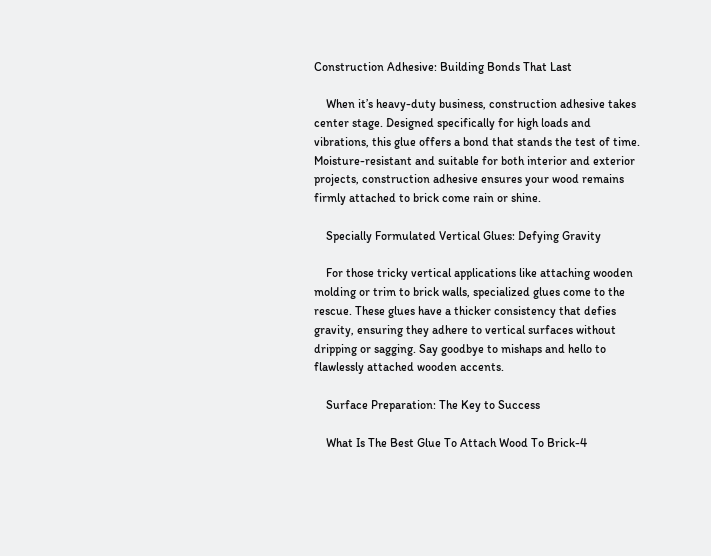Construction Adhesive: Building Bonds That Last

    When it’s heavy-duty business, construction adhesive takes center stage. Designed specifically for high loads and vibrations, this glue offers a bond that stands the test of time. Moisture-resistant and suitable for both interior and exterior projects, construction adhesive ensures your wood remains firmly attached to brick come rain or shine.

    Specially Formulated Vertical Glues: Defying Gravity

    For those tricky vertical applications like attaching wooden molding or trim to brick walls, specialized glues come to the rescue. These glues have a thicker consistency that defies gravity, ensuring they adhere to vertical surfaces without dripping or sagging. Say goodbye to mishaps and hello to flawlessly attached wooden accents.

    Surface Preparation: The Key to Success

    What Is The Best Glue To Attach Wood To Brick-4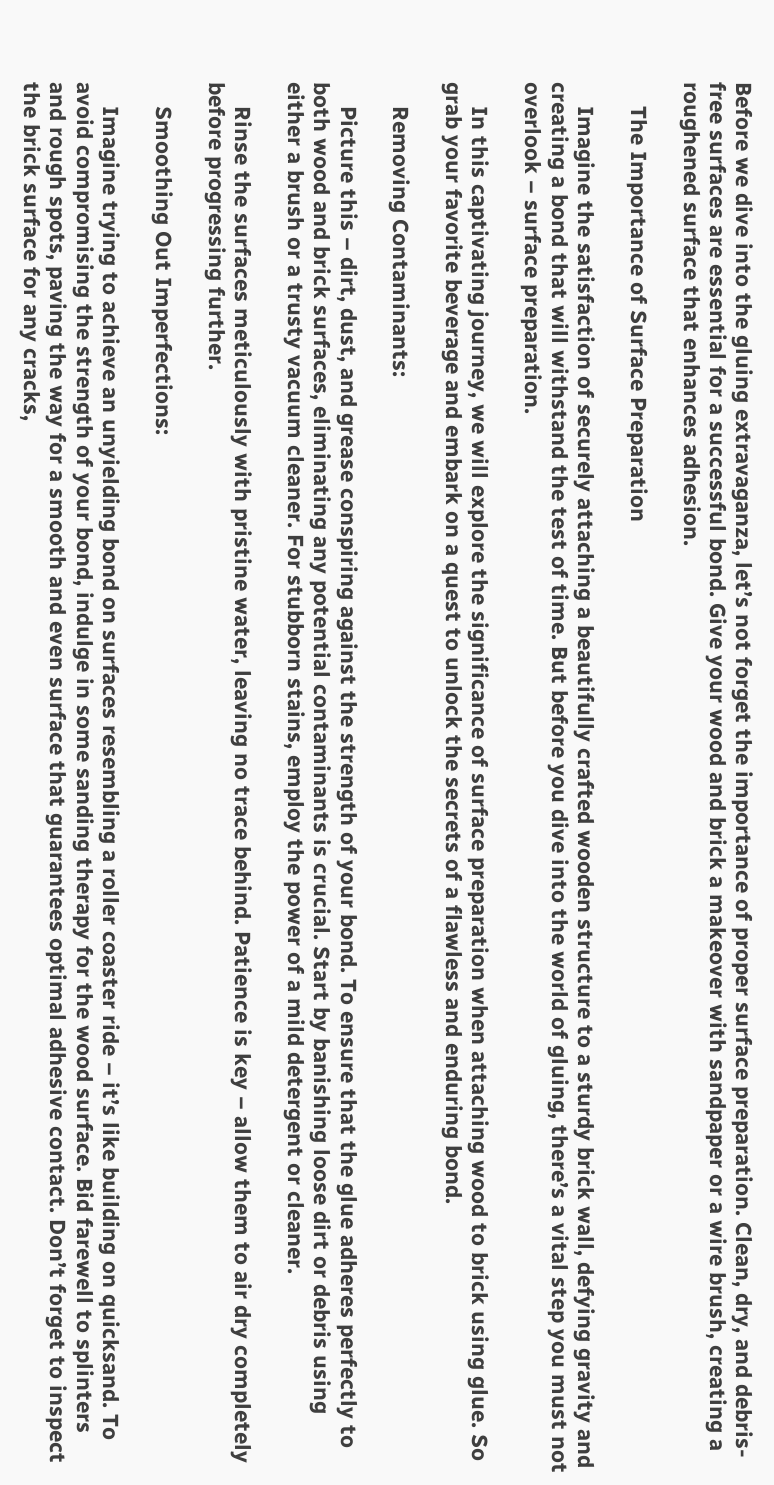Before we dive into the gluing extravaganza, let’s not forget the importance of proper surface preparation. Clean, dry, and debris-free surfaces are essential for a successful bond. Give your wood and brick a makeover with sandpaper or a wire brush, creating a roughened surface that enhances adhesion.

    The Importance of Surface Preparation

    Imagine the satisfaction of securely attaching a beautifully crafted wooden structure to a sturdy brick wall, defying gravity and creating a bond that will withstand the test of time. But before you dive into the world of gluing, there’s a vital step you must not overlook – surface preparation.

    In this captivating journey, we will explore the significance of surface preparation when attaching wood to brick using glue. So grab your favorite beverage and embark on a quest to unlock the secrets of a flawless and enduring bond.

    Removing Contaminants:

    Picture this – dirt, dust, and grease conspiring against the strength of your bond. To ensure that the glue adheres perfectly to both wood and brick surfaces, eliminating any potential contaminants is crucial. Start by banishing loose dirt or debris using either a brush or a trusty vacuum cleaner. For stubborn stains, employ the power of a mild detergent or cleaner.

    Rinse the surfaces meticulously with pristine water, leaving no trace behind. Patience is key – allow them to air dry completely before progressing further.

    Smoothing Out Imperfections:

    Imagine trying to achieve an unyielding bond on surfaces resembling a roller coaster ride – it’s like building on quicksand. To avoid compromising the strength of your bond, indulge in some sanding therapy for the wood surface. Bid farewell to splinters and rough spots, paving the way for a smooth and even surface that guarantees optimal adhesive contact. Don’t forget to inspect the brick surface for any cracks,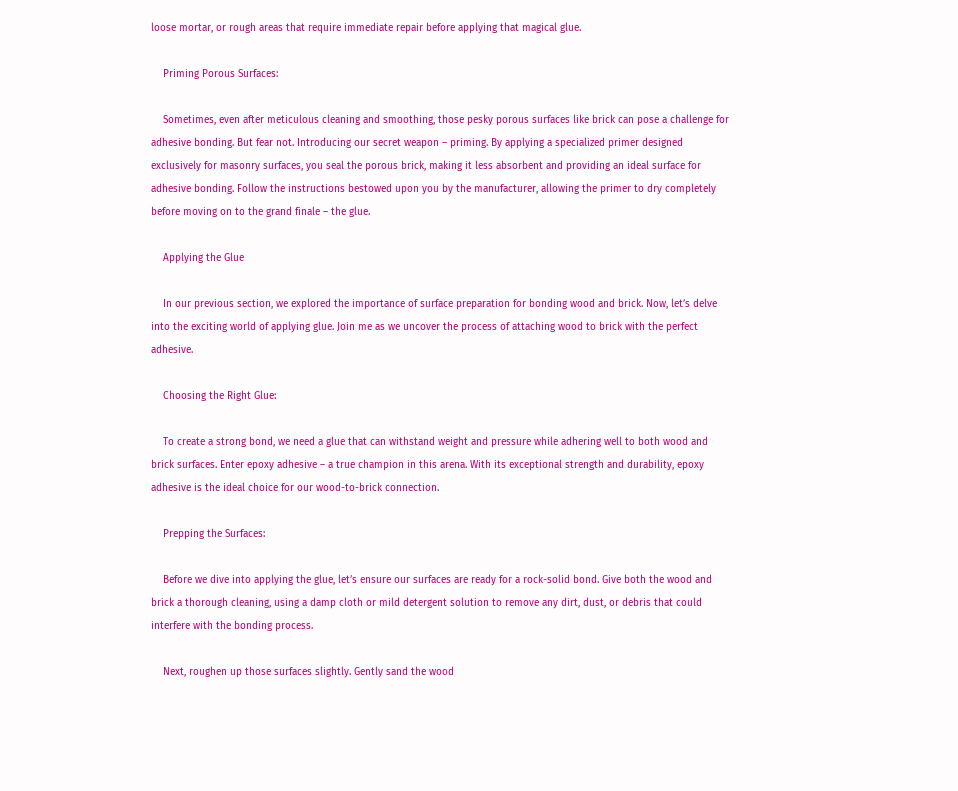loose mortar, or rough areas that require immediate repair before applying that magical glue.

    Priming Porous Surfaces:

    Sometimes, even after meticulous cleaning and smoothing, those pesky porous surfaces like brick can pose a challenge for adhesive bonding. But fear not. Introducing our secret weapon – priming. By applying a specialized primer designed exclusively for masonry surfaces, you seal the porous brick, making it less absorbent and providing an ideal surface for adhesive bonding. Follow the instructions bestowed upon you by the manufacturer, allowing the primer to dry completely before moving on to the grand finale – the glue.

    Applying the Glue

    In our previous section, we explored the importance of surface preparation for bonding wood and brick. Now, let’s delve into the exciting world of applying glue. Join me as we uncover the process of attaching wood to brick with the perfect adhesive.

    Choosing the Right Glue:

    To create a strong bond, we need a glue that can withstand weight and pressure while adhering well to both wood and brick surfaces. Enter epoxy adhesive – a true champion in this arena. With its exceptional strength and durability, epoxy adhesive is the ideal choice for our wood-to-brick connection.

    Prepping the Surfaces:

    Before we dive into applying the glue, let’s ensure our surfaces are ready for a rock-solid bond. Give both the wood and brick a thorough cleaning, using a damp cloth or mild detergent solution to remove any dirt, dust, or debris that could interfere with the bonding process.

    Next, roughen up those surfaces slightly. Gently sand the wood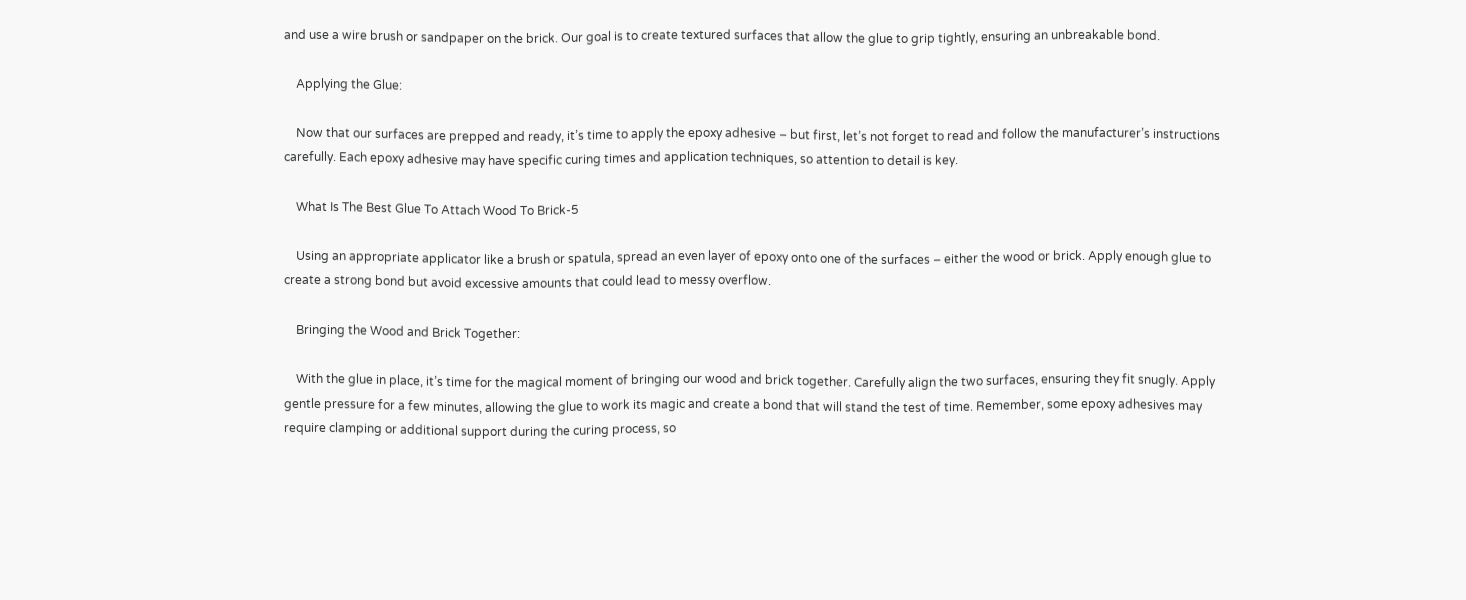and use a wire brush or sandpaper on the brick. Our goal is to create textured surfaces that allow the glue to grip tightly, ensuring an unbreakable bond.

    Applying the Glue:

    Now that our surfaces are prepped and ready, it’s time to apply the epoxy adhesive – but first, let’s not forget to read and follow the manufacturer’s instructions carefully. Each epoxy adhesive may have specific curing times and application techniques, so attention to detail is key.

    What Is The Best Glue To Attach Wood To Brick-5

    Using an appropriate applicator like a brush or spatula, spread an even layer of epoxy onto one of the surfaces – either the wood or brick. Apply enough glue to create a strong bond but avoid excessive amounts that could lead to messy overflow.

    Bringing the Wood and Brick Together:

    With the glue in place, it’s time for the magical moment of bringing our wood and brick together. Carefully align the two surfaces, ensuring they fit snugly. Apply gentle pressure for a few minutes, allowing the glue to work its magic and create a bond that will stand the test of time. Remember, some epoxy adhesives may require clamping or additional support during the curing process, so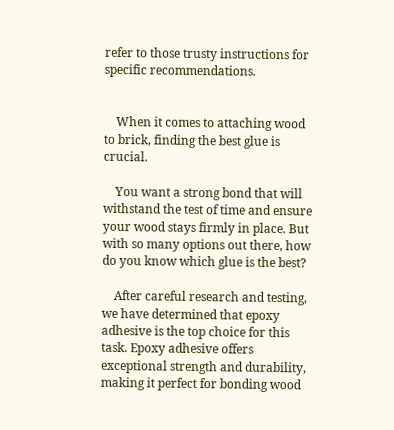refer to those trusty instructions for specific recommendations.


    When it comes to attaching wood to brick, finding the best glue is crucial.

    You want a strong bond that will withstand the test of time and ensure your wood stays firmly in place. But with so many options out there, how do you know which glue is the best?

    After careful research and testing, we have determined that epoxy adhesive is the top choice for this task. Epoxy adhesive offers exceptional strength and durability, making it perfect for bonding wood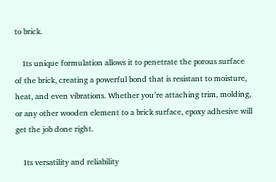to brick.

    Its unique formulation allows it to penetrate the porous surface of the brick, creating a powerful bond that is resistant to moisture, heat, and even vibrations. Whether you’re attaching trim, molding, or any other wooden element to a brick surface, epoxy adhesive will get the job done right.

    Its versatility and reliability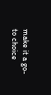make it a go-to choice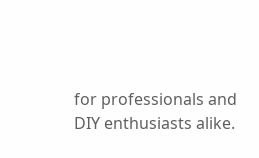for professionals and DIY enthusiasts alike.